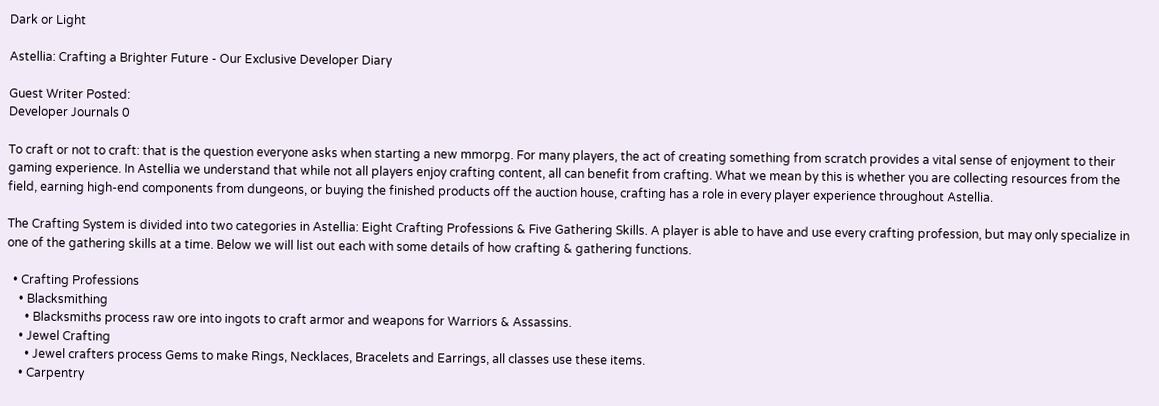Dark or Light

Astellia: Crafting a Brighter Future - Our Exclusive Developer Diary

Guest Writer Posted:
Developer Journals 0

To craft or not to craft: that is the question everyone asks when starting a new mmorpg. For many players, the act of creating something from scratch provides a vital sense of enjoyment to their gaming experience. In Astellia we understand that while not all players enjoy crafting content, all can benefit from crafting. What we mean by this is whether you are collecting resources from the field, earning high-end components from dungeons, or buying the finished products off the auction house, crafting has a role in every player experience throughout Astellia.

The Crafting System is divided into two categories in Astellia: Eight Crafting Professions & Five Gathering Skills. A player is able to have and use every crafting profession, but may only specialize in one of the gathering skills at a time. Below we will list out each with some details of how crafting & gathering functions.

  • Crafting Professions
    • Blacksmithing
      • Blacksmiths process raw ore into ingots to craft armor and weapons for Warriors & Assassins.
    • Jewel Crafting
      • Jewel crafters process Gems to make Rings, Necklaces, Bracelets and Earrings, all classes use these items.
    • Carpentry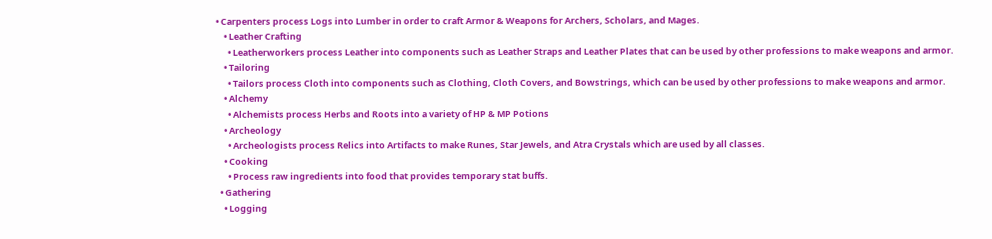• Carpenters process Logs into Lumber in order to craft Armor & Weapons for Archers, Scholars, and Mages.
    • Leather Crafting
      • Leatherworkers process Leather into components such as Leather Straps and Leather Plates that can be used by other professions to make weapons and armor.
    • Tailoring
      • Tailors process Cloth into components such as Clothing, Cloth Covers, and Bowstrings, which can be used by other professions to make weapons and armor.
    • Alchemy
      • Alchemists process Herbs and Roots into a variety of HP & MP Potions
    • Archeology
      • Archeologists process Relics into Artifacts to make Runes, Star Jewels, and Atra Crystals which are used by all classes.
    • Cooking
      • Process raw ingredients into food that provides temporary stat buffs.
  • Gathering
    • Logging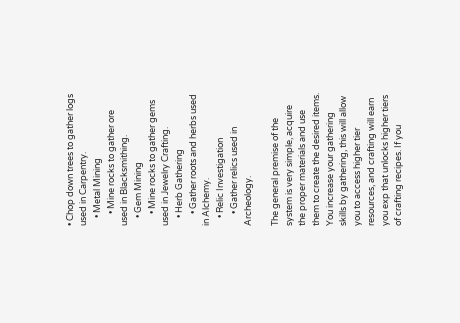• Chop down trees to gather logs used in Carpentry.
    • Metal Mining
      • Mine rocks to gather ore used in Blacksmithing.
    • Gem Mining
      • Mine rocks to gather gems used in Jewelry Crafting.
    • Herb Gathering
      • Gather roots and herbs used in Alchemy.
    • Relic Investigation
      • Gather relics used in Archeology.

The general premise of the system is very simple, acquire the proper materials and use them to create the desired items. You increase your gathering skills by gathering, this will allow you to access higher tier resources, and crafting will earn you exp that unlocks higher tiers of crafting recipes. If you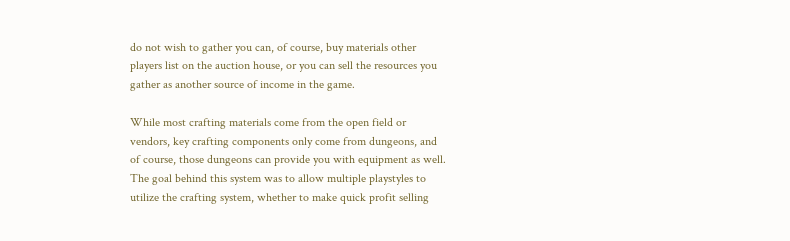do not wish to gather you can, of course, buy materials other players list on the auction house, or you can sell the resources you gather as another source of income in the game.

While most crafting materials come from the open field or vendors, key crafting components only come from dungeons, and of course, those dungeons can provide you with equipment as well. The goal behind this system was to allow multiple playstyles to utilize the crafting system, whether to make quick profit selling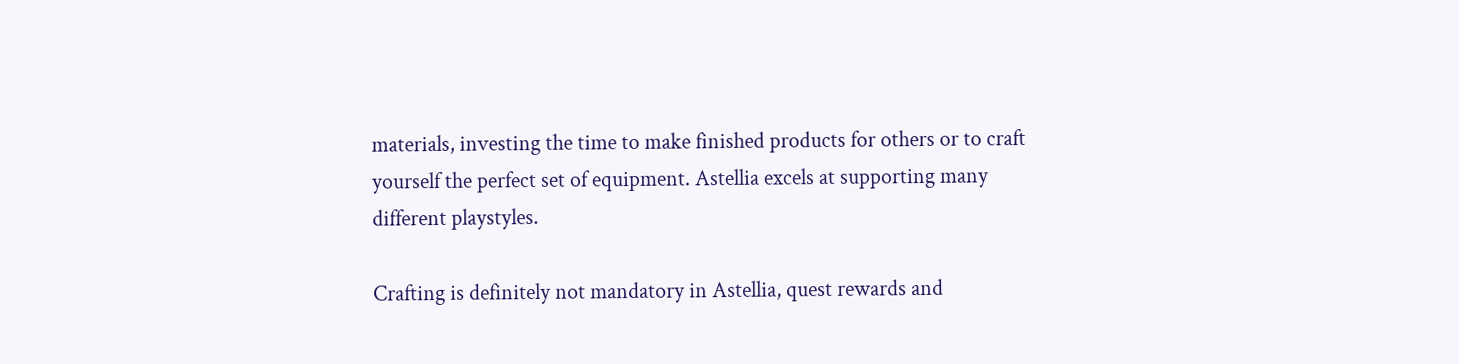materials, investing the time to make finished products for others or to craft yourself the perfect set of equipment. Astellia excels at supporting many different playstyles.

Crafting is definitely not mandatory in Astellia, quest rewards and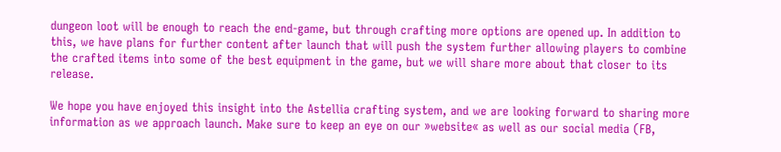dungeon loot will be enough to reach the end-game, but through crafting more options are opened up. In addition to this, we have plans for further content after launch that will push the system further allowing players to combine the crafted items into some of the best equipment in the game, but we will share more about that closer to its release.

We hope you have enjoyed this insight into the Astellia crafting system, and we are looking forward to sharing more information as we approach launch. Make sure to keep an eye on our »website« as well as our social media (FB,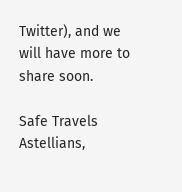Twitter), and we will have more to share soon.

Safe Travels Astellians,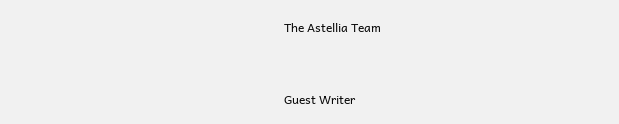The Astellia Team


Guest Writer